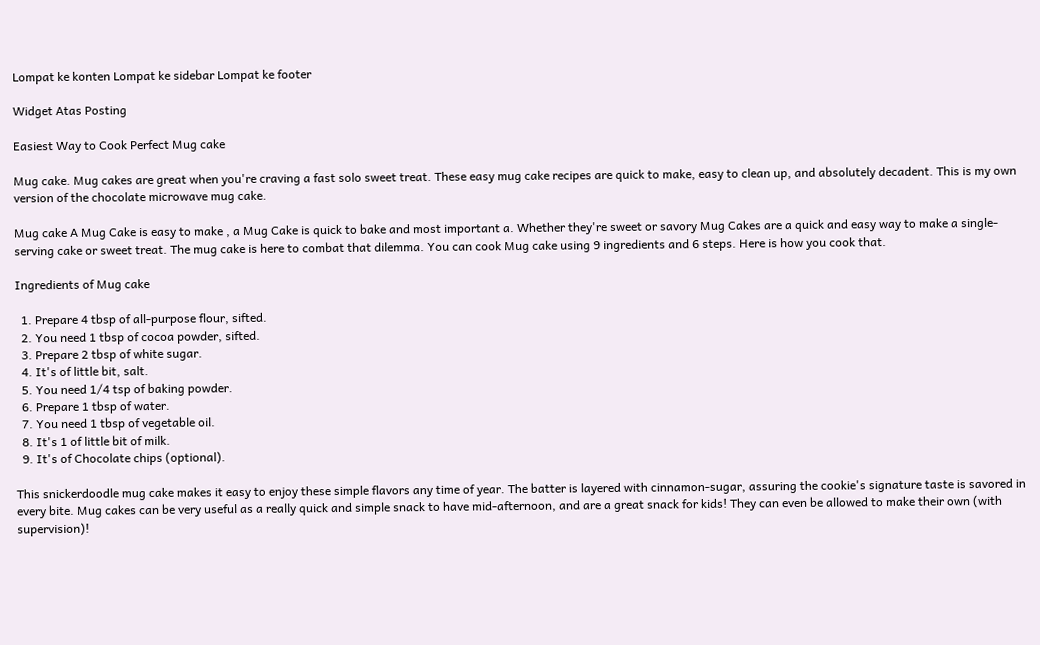Lompat ke konten Lompat ke sidebar Lompat ke footer

Widget Atas Posting

Easiest Way to Cook Perfect Mug cake

Mug cake. Mug cakes are great when you're craving a fast solo sweet treat. These easy mug cake recipes are quick to make, easy to clean up, and absolutely decadent. This is my own version of the chocolate microwave mug cake.

Mug cake A Mug Cake is easy to make , a Mug Cake is quick to bake and most important a. Whether they're sweet or savory Mug Cakes are a quick and easy way to make a single-serving cake or sweet treat. The mug cake is here to combat that dilemma. You can cook Mug cake using 9 ingredients and 6 steps. Here is how you cook that.

Ingredients of Mug cake

  1. Prepare 4 tbsp of all-purpose flour, sifted.
  2. You need 1 tbsp of cocoa powder, sifted.
  3. Prepare 2 tbsp of white sugar.
  4. It's of little bit, salt.
  5. You need 1/4 tsp of baking powder.
  6. Prepare 1 tbsp of water.
  7. You need 1 tbsp of vegetable oil.
  8. It's 1 of little bit of milk.
  9. It's of Chocolate chips (optional).

This snickerdoodle mug cake makes it easy to enjoy these simple flavors any time of year. The batter is layered with cinnamon-sugar, assuring the cookie's signature taste is savored in every bite. Mug cakes can be very useful as a really quick and simple snack to have mid-afternoon, and are a great snack for kids! They can even be allowed to make their own (with supervision)!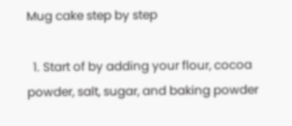Mug cake step by step

  1. Start of by adding your flour, cocoa powder, salt, sugar, and baking powder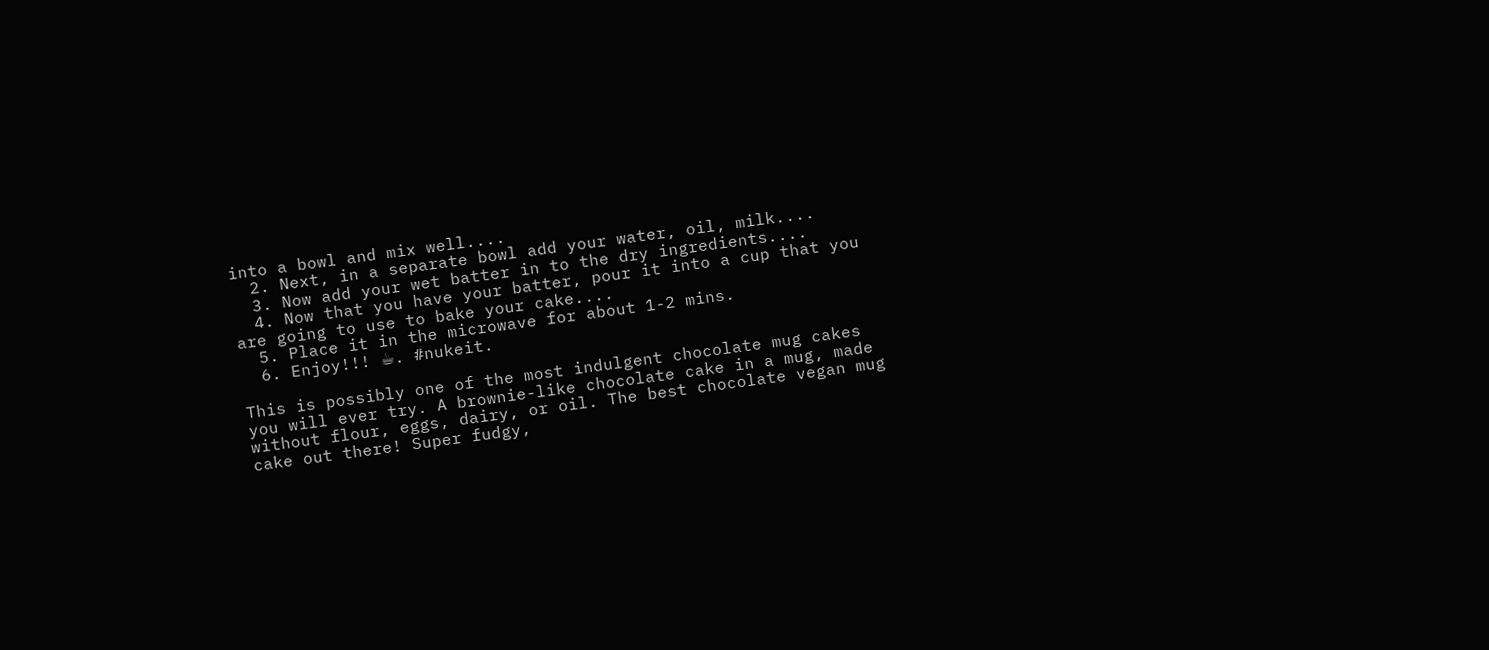into a bowl and mix well....
  2. Next, in a separate bowl add your water, oil, milk....
  3. Now add your wet batter in to the dry ingredients....
  4. Now that you have your batter, pour it into a cup that you are going to use to bake your cake....
  5. Place it in the microwave for about 1-2 mins.
  6. Enjoy!!! ☕. #nukeit.

This is possibly one of the most indulgent chocolate mug cakes you will ever try. A brownie-like chocolate cake in a mug, made without flour, eggs, dairy, or oil. The best chocolate vegan mug cake out there! Super fudgy,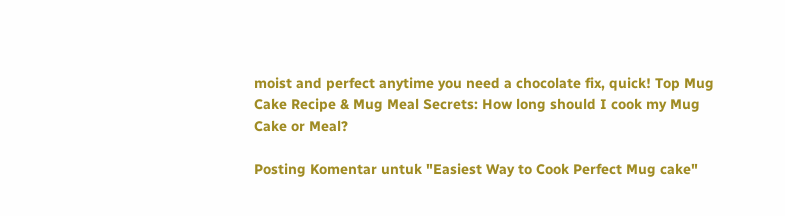moist and perfect anytime you need a chocolate fix, quick! Top Mug Cake Recipe & Mug Meal Secrets: How long should I cook my Mug Cake or Meal?

Posting Komentar untuk "Easiest Way to Cook Perfect Mug cake"